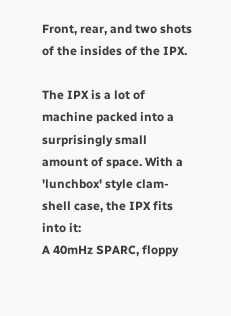Front, rear, and two shots of the insides of the IPX.

The IPX is a lot of machine packed into a surprisingly small amount of space. With a 'lunchbox' style clam-shell case, the IPX fits into it:
A 40mHz SPARC, floppy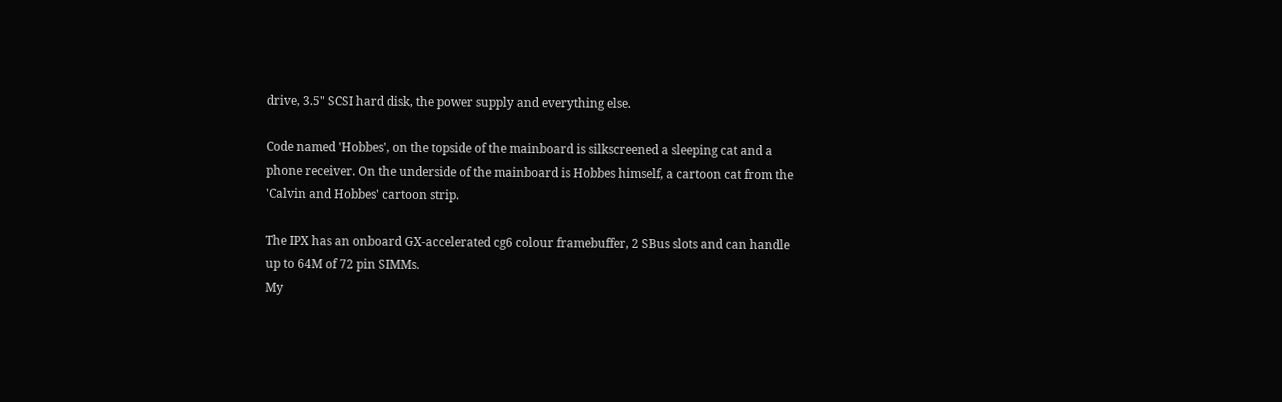drive, 3.5" SCSI hard disk, the power supply and everything else.

Code named 'Hobbes', on the topside of the mainboard is silkscreened a sleeping cat and a phone receiver. On the underside of the mainboard is Hobbes himself, a cartoon cat from the 'Calvin and Hobbes' cartoon strip.

The IPX has an onboard GX-accelerated cg6 colour framebuffer, 2 SBus slots and can handle up to 64M of 72 pin SIMMs.
My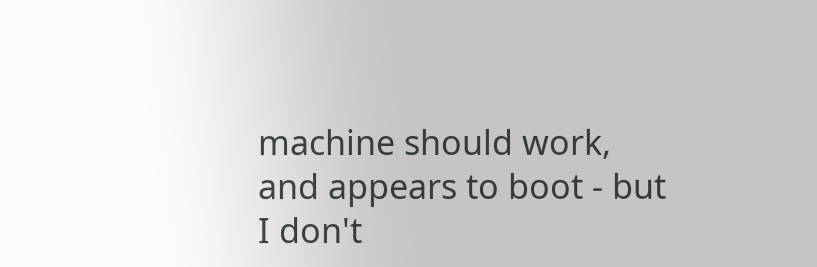machine should work, and appears to boot - but I don't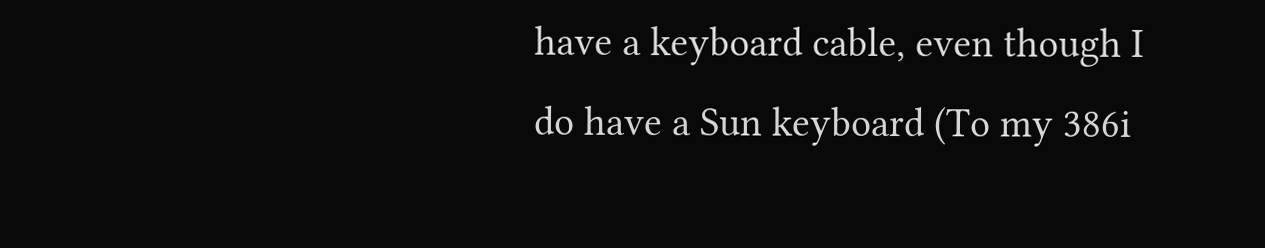have a keyboard cable, even though I do have a Sun keyboard (To my 386i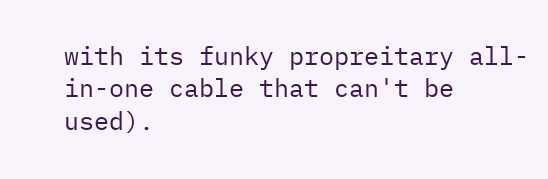with its funky propreitary all-in-one cable that can't be used).